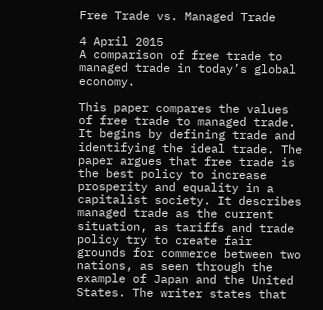Free Trade vs. Managed Trade

4 April 2015
A comparison of free trade to managed trade in today’s global economy.

This paper compares the values of free trade to managed trade. It begins by defining trade and identifying the ideal trade. The paper argues that free trade is the best policy to increase prosperity and equality in a capitalist society. It describes managed trade as the current situation, as tariffs and trade policy try to create fair grounds for commerce between two nations, as seen through the example of Japan and the United States. The writer states that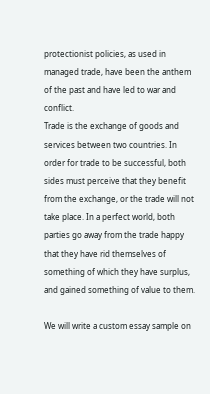protectionist policies, as used in managed trade, have been the anthem of the past and have led to war and conflict.
Trade is the exchange of goods and services between two countries. In order for trade to be successful, both sides must perceive that they benefit from the exchange, or the trade will not take place. In a perfect world, both parties go away from the trade happy that they have rid themselves of something of which they have surplus, and gained something of value to them.

We will write a custom essay sample on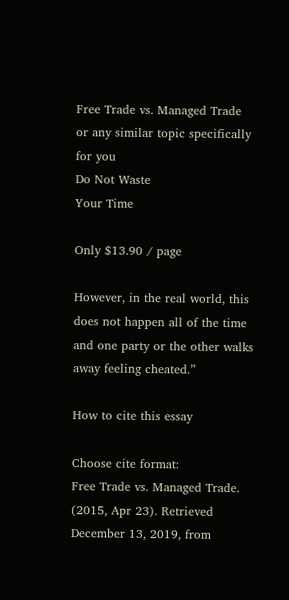Free Trade vs. Managed Trade
or any similar topic specifically for you
Do Not Waste
Your Time

Only $13.90 / page

However, in the real world, this does not happen all of the time and one party or the other walks away feeling cheated.”

How to cite this essay

Choose cite format:
Free Trade vs. Managed Trade. (2015, Apr 23). Retrieved December 13, 2019, from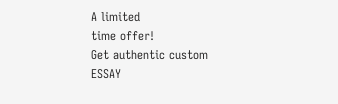A limited
time offer!
Get authentic custom
ESSAY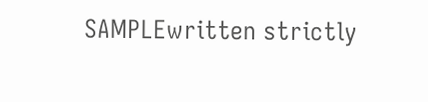SAMPLEwritten strictly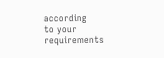according
to your requirements